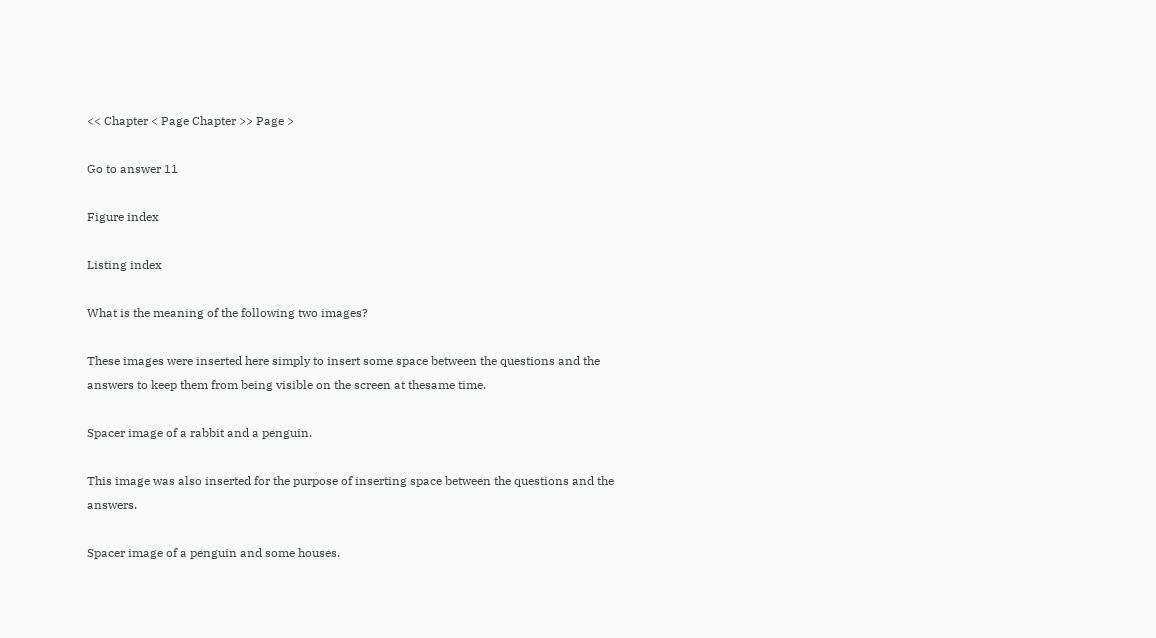<< Chapter < Page Chapter >> Page >

Go to answer 11

Figure index

Listing index

What is the meaning of the following two images?

These images were inserted here simply to insert some space between the questions and the answers to keep them from being visible on the screen at thesame time.

Spacer image of a rabbit and a penguin.

This image was also inserted for the purpose of inserting space between the questions and the answers.

Spacer image of a penguin and some houses.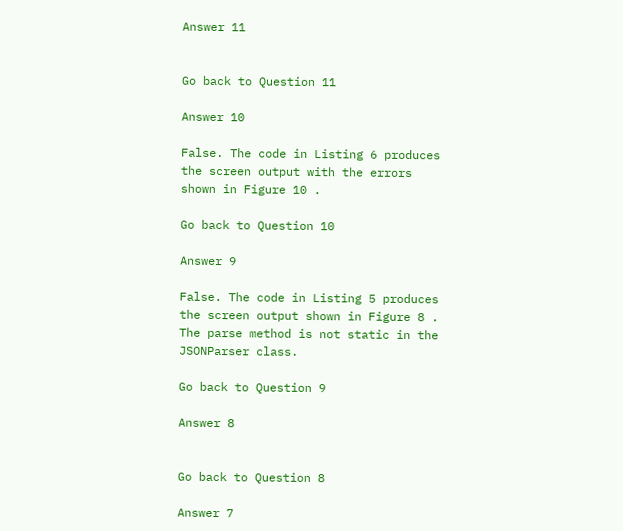Answer 11


Go back to Question 11

Answer 10

False. The code in Listing 6 produces the screen output with the errors shown in Figure 10 .

Go back to Question 10

Answer 9

False. The code in Listing 5 produces the screen output shown in Figure 8 . The parse method is not static in the JSONParser class.

Go back to Question 9

Answer 8


Go back to Question 8

Answer 7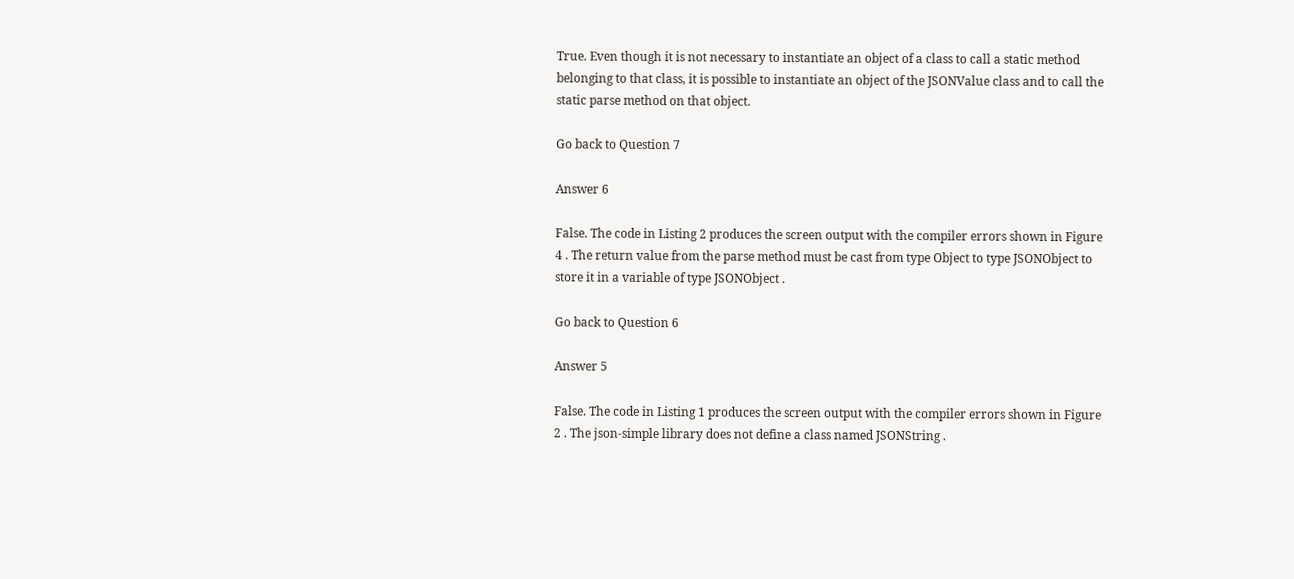True. Even though it is not necessary to instantiate an object of a class to call a static method belonging to that class, it is possible to instantiate an object of the JSONValue class and to call the static parse method on that object.

Go back to Question 7

Answer 6

False. The code in Listing 2 produces the screen output with the compiler errors shown in Figure 4 . The return value from the parse method must be cast from type Object to type JSONObject to store it in a variable of type JSONObject .

Go back to Question 6

Answer 5

False. The code in Listing 1 produces the screen output with the compiler errors shown in Figure 2 . The json-simple library does not define a class named JSONString .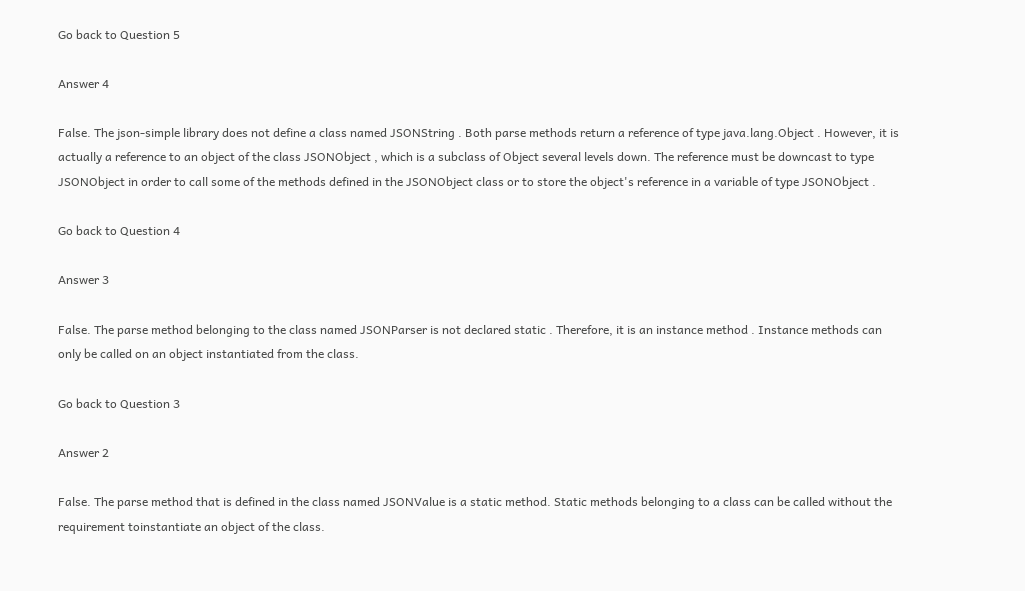Go back to Question 5

Answer 4

False. The json-simple library does not define a class named JSONString . Both parse methods return a reference of type java.lang.Object . However, it is actually a reference to an object of the class JSONObject , which is a subclass of Object several levels down. The reference must be downcast to type JSONObject in order to call some of the methods defined in the JSONObject class or to store the object's reference in a variable of type JSONObject .

Go back to Question 4

Answer 3

False. The parse method belonging to the class named JSONParser is not declared static . Therefore, it is an instance method . Instance methods can only be called on an object instantiated from the class.

Go back to Question 3

Answer 2

False. The parse method that is defined in the class named JSONValue is a static method. Static methods belonging to a class can be called without the requirement toinstantiate an object of the class.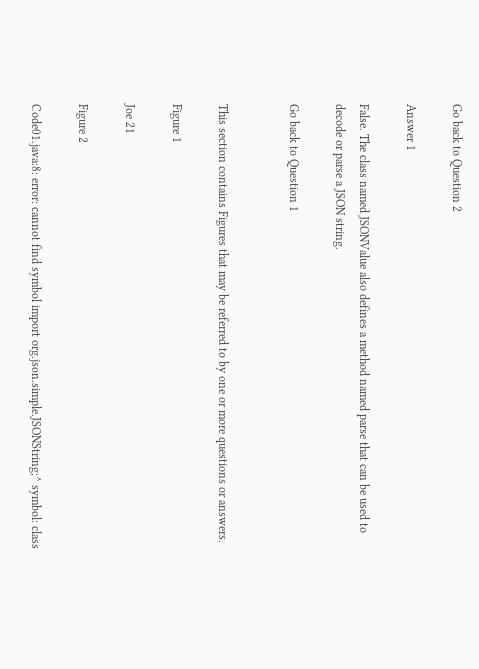Go back to Question 2

Answer 1

False. The class named JSONValue also defines a method named parse that can be used to decode or parse a JSON string.

Go back to Question 1


This section contains Figures that may be referred to by one or more questions or answers.

Figure 1

Joe 21

Figure 2

Code01.java:8: error: cannot find symbol import org.json.simple.JSONString;^ symbol: class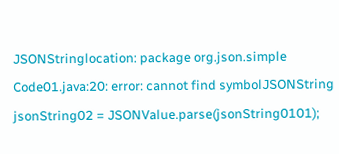JSONStringlocation: package org.json.simple Code01.java:20: error: cannot find symbolJSONString jsonString02 = JSONValue.parse(jsonString0101);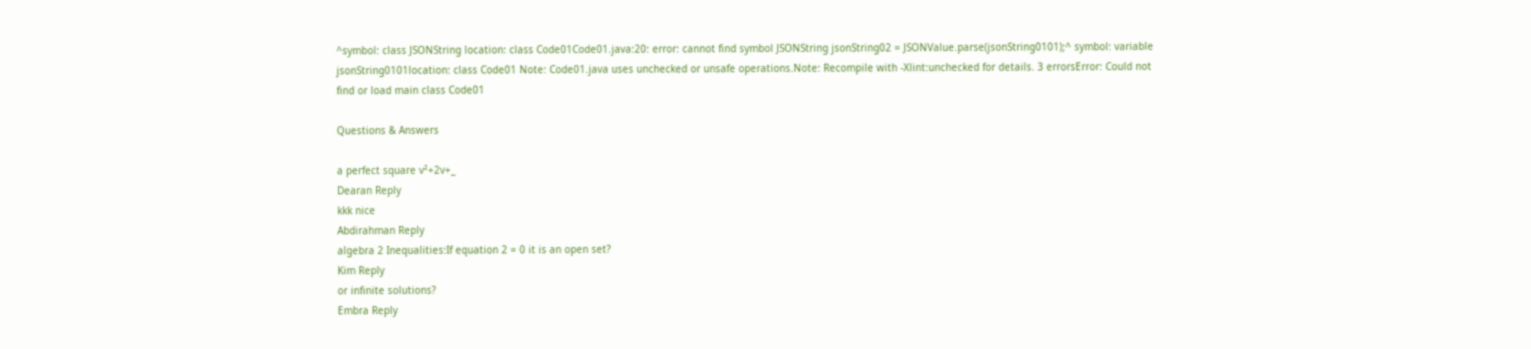^symbol: class JSONString location: class Code01Code01.java:20: error: cannot find symbol JSONString jsonString02 = JSONValue.parse(jsonString0101);^ symbol: variable jsonString0101location: class Code01 Note: Code01.java uses unchecked or unsafe operations.Note: Recompile with -Xlint:unchecked for details. 3 errorsError: Could not find or load main class Code01

Questions & Answers

a perfect square v²+2v+_
Dearan Reply
kkk nice
Abdirahman Reply
algebra 2 Inequalities:If equation 2 = 0 it is an open set?
Kim Reply
or infinite solutions?
Embra Reply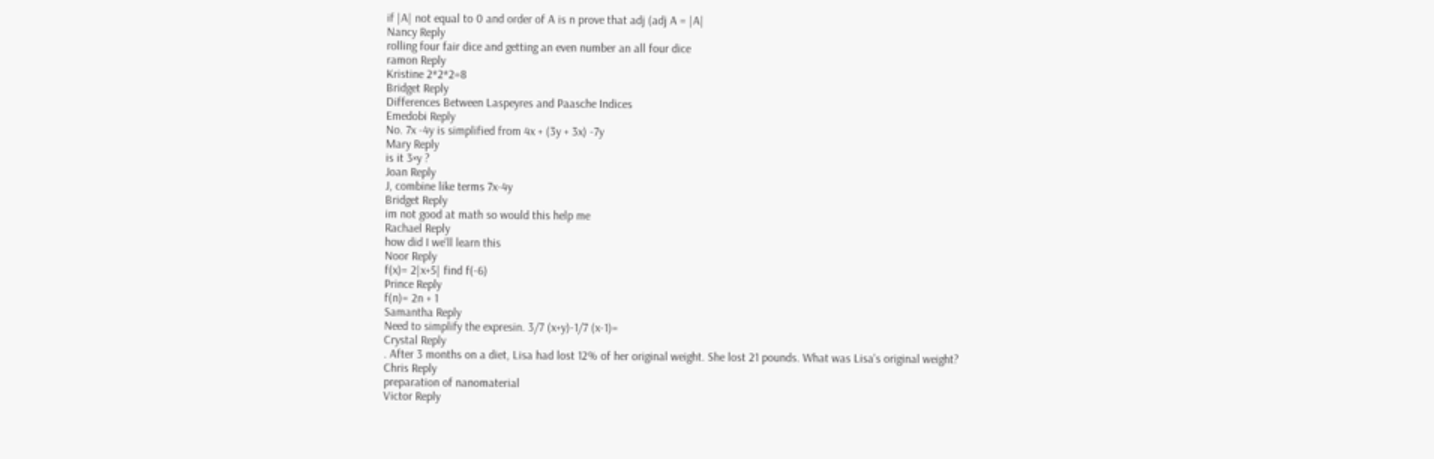if |A| not equal to 0 and order of A is n prove that adj (adj A = |A|
Nancy Reply
rolling four fair dice and getting an even number an all four dice
ramon Reply
Kristine 2*2*2=8
Bridget Reply
Differences Between Laspeyres and Paasche Indices
Emedobi Reply
No. 7x -4y is simplified from 4x + (3y + 3x) -7y
Mary Reply
is it 3×y ?
Joan Reply
J, combine like terms 7x-4y
Bridget Reply
im not good at math so would this help me
Rachael Reply
how did I we'll learn this
Noor Reply
f(x)= 2|x+5| find f(-6)
Prince Reply
f(n)= 2n + 1
Samantha Reply
Need to simplify the expresin. 3/7 (x+y)-1/7 (x-1)=
Crystal Reply
. After 3 months on a diet, Lisa had lost 12% of her original weight. She lost 21 pounds. What was Lisa's original weight?
Chris Reply
preparation of nanomaterial
Victor Reply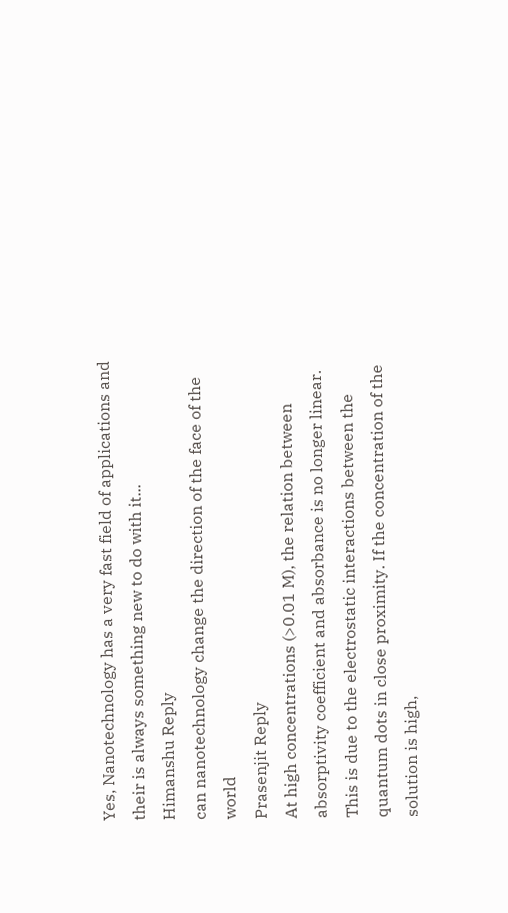Yes, Nanotechnology has a very fast field of applications and their is always something new to do with it...
Himanshu Reply
can nanotechnology change the direction of the face of the world
Prasenjit Reply
At high concentrations (>0.01 M), the relation between absorptivity coefficient and absorbance is no longer linear. This is due to the electrostatic interactions between the quantum dots in close proximity. If the concentration of the solution is high,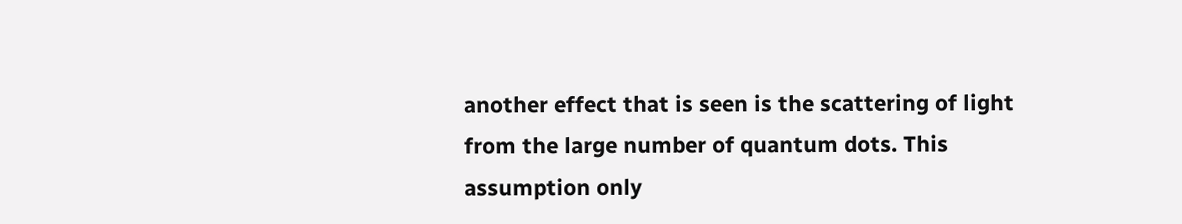another effect that is seen is the scattering of light from the large number of quantum dots. This assumption only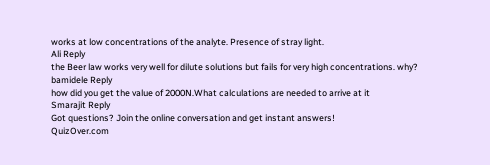works at low concentrations of the analyte. Presence of stray light.
Ali Reply
the Beer law works very well for dilute solutions but fails for very high concentrations. why?
bamidele Reply
how did you get the value of 2000N.What calculations are needed to arrive at it
Smarajit Reply
Got questions? Join the online conversation and get instant answers!
QuizOver.com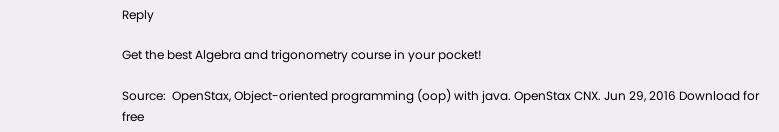Reply

Get the best Algebra and trigonometry course in your pocket!

Source:  OpenStax, Object-oriented programming (oop) with java. OpenStax CNX. Jun 29, 2016 Download for free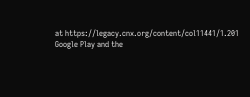at https://legacy.cnx.org/content/col11441/1.201
Google Play and the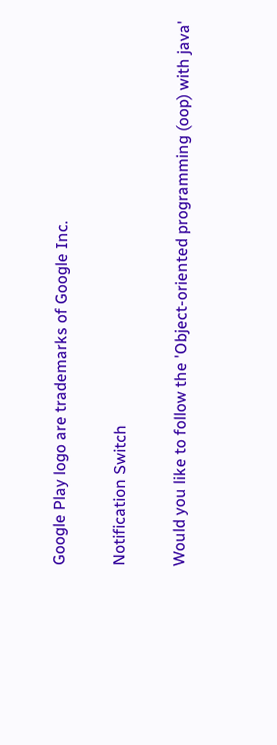Google Play logo are trademarks of Google Inc.

Notification Switch

Would you like to follow the 'Object-oriented programming (oop) with java'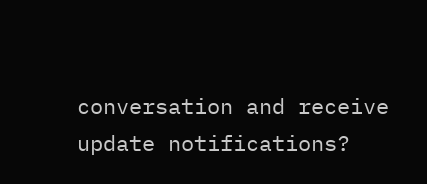conversation and receive update notifications?